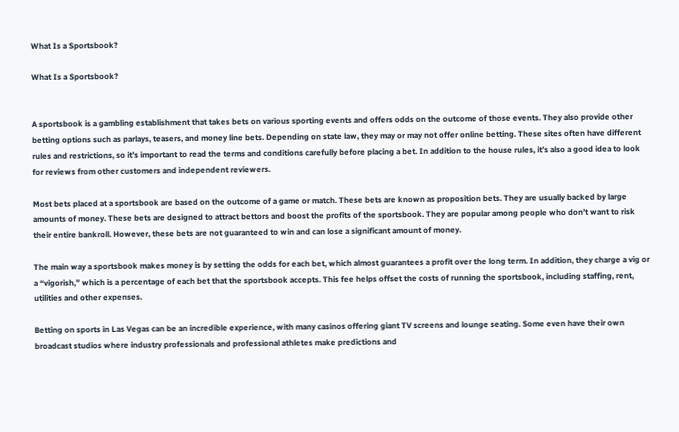What Is a Sportsbook?

What Is a Sportsbook?


A sportsbook is a gambling establishment that takes bets on various sporting events and offers odds on the outcome of those events. They also provide other betting options such as parlays, teasers, and money line bets. Depending on state law, they may or may not offer online betting. These sites often have different rules and restrictions, so it’s important to read the terms and conditions carefully before placing a bet. In addition to the house rules, it’s also a good idea to look for reviews from other customers and independent reviewers.

Most bets placed at a sportsbook are based on the outcome of a game or match. These bets are known as proposition bets. They are usually backed by large amounts of money. These bets are designed to attract bettors and boost the profits of the sportsbook. They are popular among people who don’t want to risk their entire bankroll. However, these bets are not guaranteed to win and can lose a significant amount of money.

The main way a sportsbook makes money is by setting the odds for each bet, which almost guarantees a profit over the long term. In addition, they charge a vig or a “vigorish,” which is a percentage of each bet that the sportsbook accepts. This fee helps offset the costs of running the sportsbook, including staffing, rent, utilities and other expenses.

Betting on sports in Las Vegas can be an incredible experience, with many casinos offering giant TV screens and lounge seating. Some even have their own broadcast studios where industry professionals and professional athletes make predictions and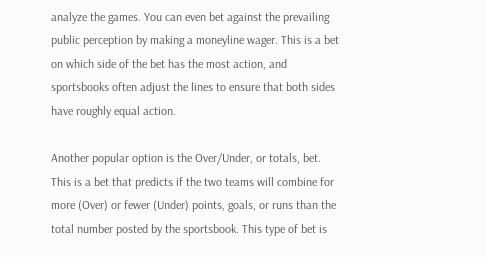analyze the games. You can even bet against the prevailing public perception by making a moneyline wager. This is a bet on which side of the bet has the most action, and sportsbooks often adjust the lines to ensure that both sides have roughly equal action.

Another popular option is the Over/Under, or totals, bet. This is a bet that predicts if the two teams will combine for more (Over) or fewer (Under) points, goals, or runs than the total number posted by the sportsbook. This type of bet is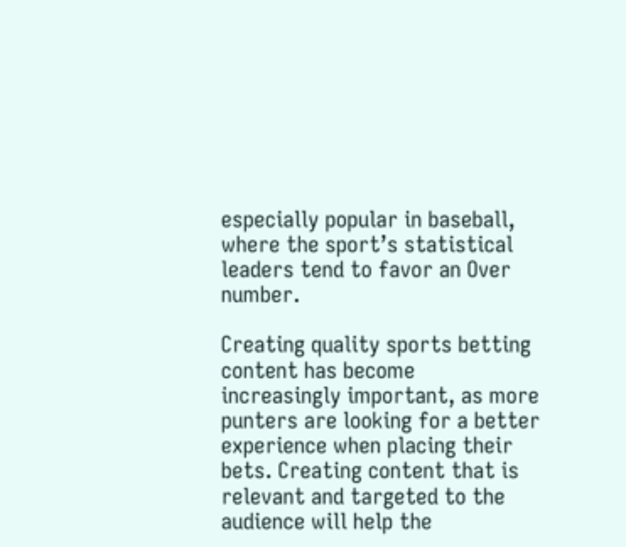especially popular in baseball, where the sport’s statistical leaders tend to favor an Over number.

Creating quality sports betting content has become increasingly important, as more punters are looking for a better experience when placing their bets. Creating content that is relevant and targeted to the audience will help the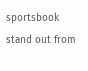sportsbook stand out from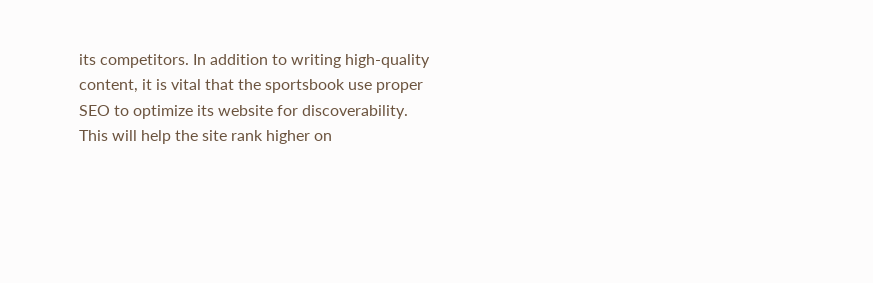its competitors. In addition to writing high-quality content, it is vital that the sportsbook use proper SEO to optimize its website for discoverability. This will help the site rank higher on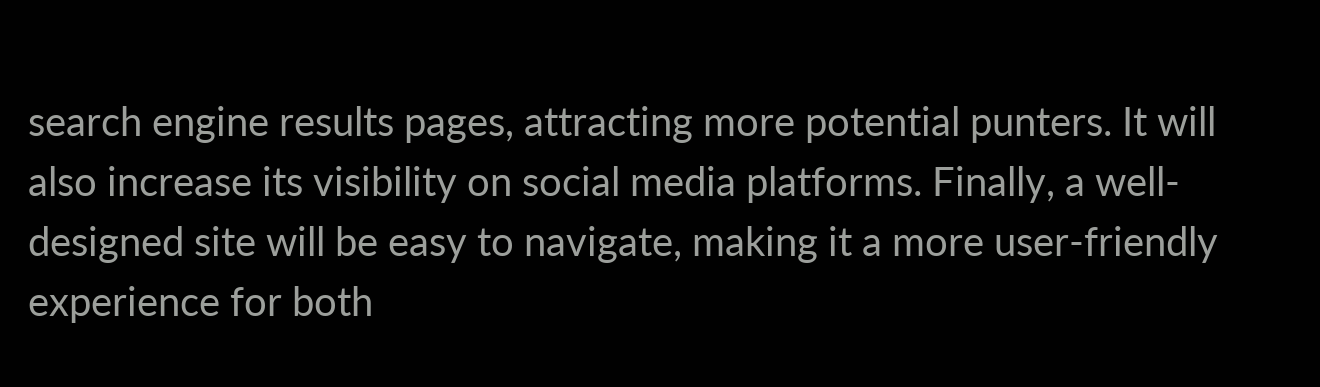search engine results pages, attracting more potential punters. It will also increase its visibility on social media platforms. Finally, a well-designed site will be easy to navigate, making it a more user-friendly experience for both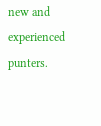new and experienced punters.